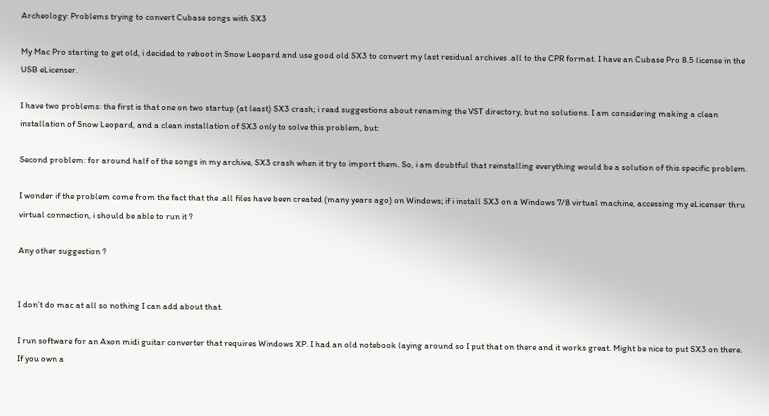Archeology: Problems trying to convert Cubase songs with SX3

My Mac Pro starting to get old, i decided to reboot in Snow Leopard and use good old SX3 to convert my last residual archives .all to the CPR format. I have an Cubase Pro 8.5 license in the USB eLicenser.

I have two problems: the first is that one on two startup (at least) SX3 crash; i read suggestions about renaming the VST directory, but no solutions. I am considering making a clean installation of Snow Leopard, and a clean installation of SX3 only to solve this problem, but:

Second problem: for around half of the songs in my archive, SX3 crash when it try to import them. So, i am doubtful that reinstalling everything would be a solution of this specific problem.

I wonder if the problem come from the fact that the .all files have been created (many years ago) on Windows; if i install SX3 on a Windows 7/8 virtual machine, accessing my eLicenser thru virtual connection, i should be able to run it ?

Any other suggestion ?


I don’t do mac at all so nothing I can add about that.

I run software for an Axon midi guitar converter that requires Windows XP. I had an old notebook laying around so I put that on there and it works great. Might be nice to put SX3 on there.
If you own a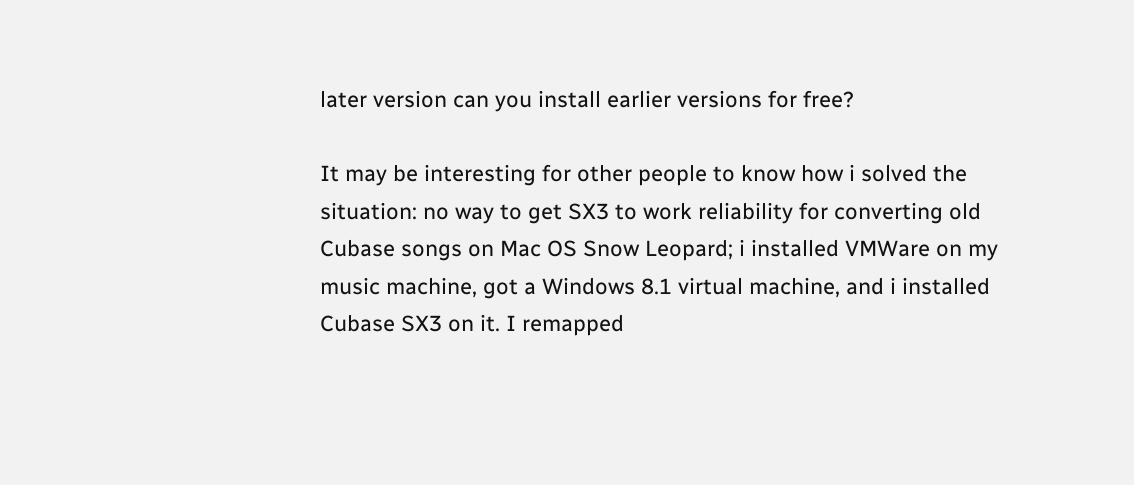later version can you install earlier versions for free?

It may be interesting for other people to know how i solved the situation: no way to get SX3 to work reliability for converting old Cubase songs on Mac OS Snow Leopard; i installed VMWare on my music machine, got a Windows 8.1 virtual machine, and i installed Cubase SX3 on it. I remapped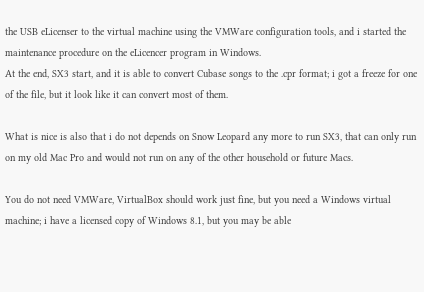the USB eLicenser to the virtual machine using the VMWare configuration tools, and i started the maintenance procedure on the eLicencer program in Windows.
At the end, SX3 start, and it is able to convert Cubase songs to the .cpr format; i got a freeze for one of the file, but it look like it can convert most of them.

What is nice is also that i do not depends on Snow Leopard any more to run SX3, that can only run on my old Mac Pro and would not run on any of the other household or future Macs.

You do not need VMWare, VirtualBox should work just fine, but you need a Windows virtual machine; i have a licensed copy of Windows 8.1, but you may be able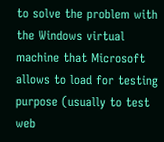to solve the problem with the Windows virtual machine that Microsoft allows to load for testing purpose (usually to test web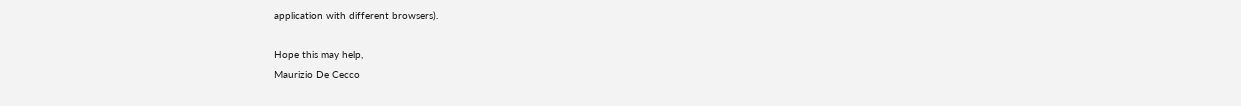application with different browsers).

Hope this may help,
Maurizio De Cecco